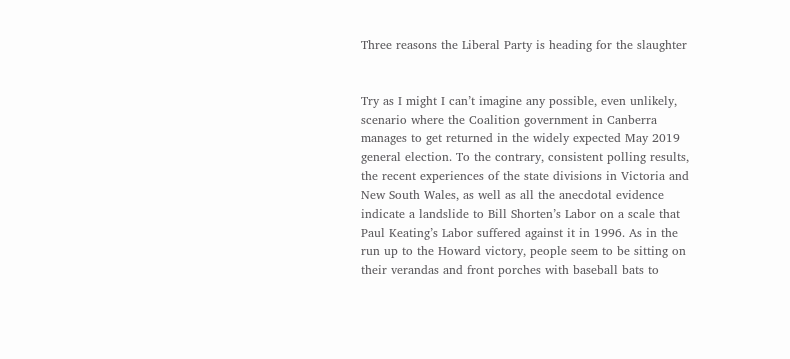Three reasons the Liberal Party is heading for the slaughter


Try as I might I can’t imagine any possible, even unlikely, scenario where the Coalition government in Canberra manages to get returned in the widely expected May 2019 general election. To the contrary, consistent polling results, the recent experiences of the state divisions in Victoria and New South Wales, as well as all the anecdotal evidence indicate a landslide to Bill Shorten’s Labor on a scale that Paul Keating’s Labor suffered against it in 1996. As in the run up to the Howard victory, people seem to be sitting on their verandas and front porches with baseball bats to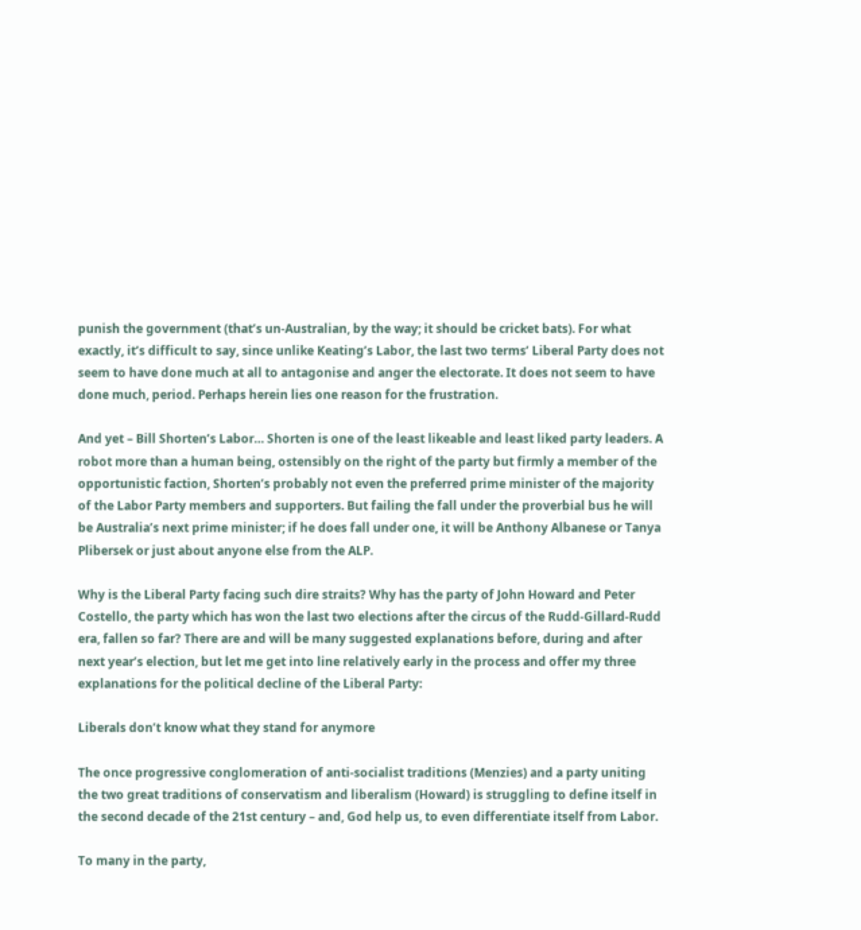punish the government (that’s un-Australian, by the way; it should be cricket bats). For what exactly, it’s difficult to say, since unlike Keating’s Labor, the last two terms’ Liberal Party does not seem to have done much at all to antagonise and anger the electorate. It does not seem to have done much, period. Perhaps herein lies one reason for the frustration.

And yet – Bill Shorten’s Labor… Shorten is one of the least likeable and least liked party leaders. A robot more than a human being, ostensibly on the right of the party but firmly a member of the opportunistic faction, Shorten’s probably not even the preferred prime minister of the majority of the Labor Party members and supporters. But failing the fall under the proverbial bus he will be Australia’s next prime minister; if he does fall under one, it will be Anthony Albanese or Tanya Plibersek or just about anyone else from the ALP.

Why is the Liberal Party facing such dire straits? Why has the party of John Howard and Peter Costello, the party which has won the last two elections after the circus of the Rudd-Gillard-Rudd era, fallen so far? There are and will be many suggested explanations before, during and after next year’s election, but let me get into line relatively early in the process and offer my three explanations for the political decline of the Liberal Party:

Liberals don’t know what they stand for anymore

The once progressive conglomeration of anti-socialist traditions (Menzies) and a party uniting the two great traditions of conservatism and liberalism (Howard) is struggling to define itself in the second decade of the 21st century – and, God help us, to even differentiate itself from Labor.

To many in the party,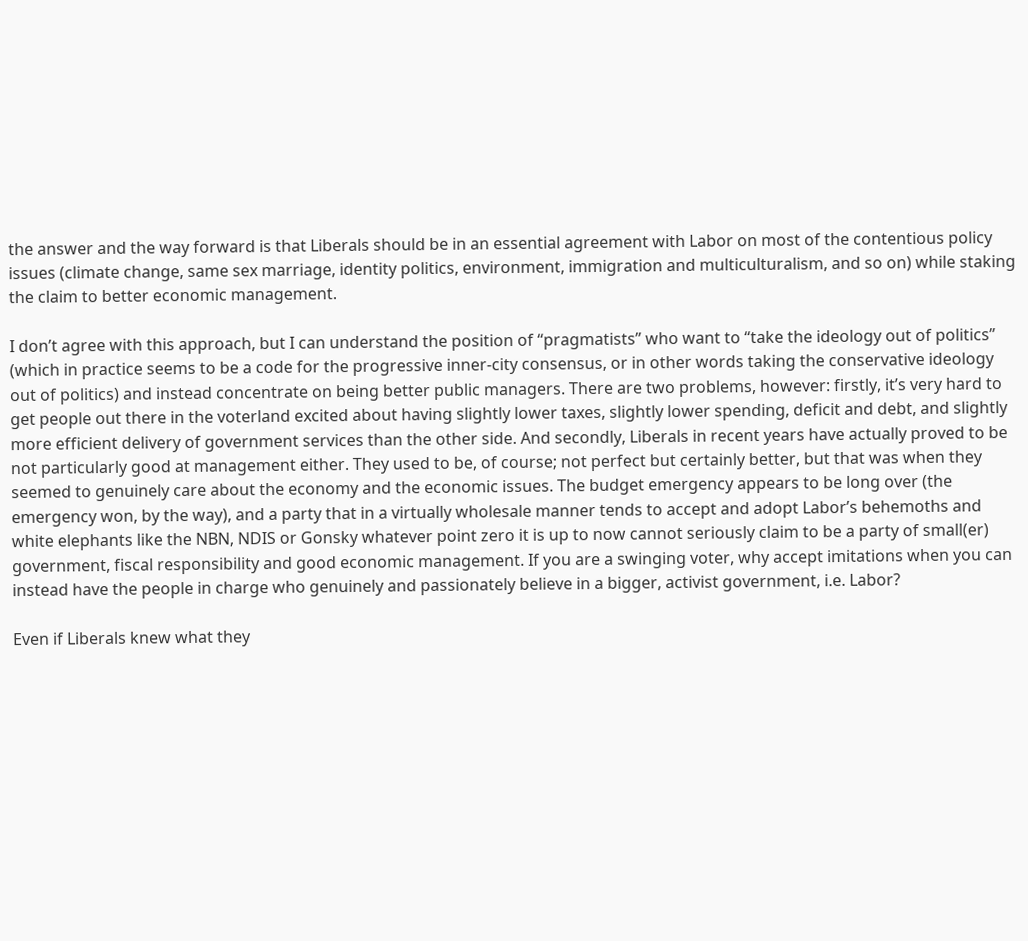the answer and the way forward is that Liberals should be in an essential agreement with Labor on most of the contentious policy issues (climate change, same sex marriage, identity politics, environment, immigration and multiculturalism, and so on) while staking the claim to better economic management.

I don’t agree with this approach, but I can understand the position of “pragmatists” who want to “take the ideology out of politics” (which in practice seems to be a code for the progressive inner-city consensus, or in other words taking the conservative ideology out of politics) and instead concentrate on being better public managers. There are two problems, however: firstly, it’s very hard to get people out there in the voterland excited about having slightly lower taxes, slightly lower spending, deficit and debt, and slightly more efficient delivery of government services than the other side. And secondly, Liberals in recent years have actually proved to be not particularly good at management either. They used to be, of course; not perfect but certainly better, but that was when they seemed to genuinely care about the economy and the economic issues. The budget emergency appears to be long over (the emergency won, by the way), and a party that in a virtually wholesale manner tends to accept and adopt Labor’s behemoths and white elephants like the NBN, NDIS or Gonsky whatever point zero it is up to now cannot seriously claim to be a party of small(er) government, fiscal responsibility and good economic management. If you are a swinging voter, why accept imitations when you can instead have the people in charge who genuinely and passionately believe in a bigger, activist government, i.e. Labor?

Even if Liberals knew what they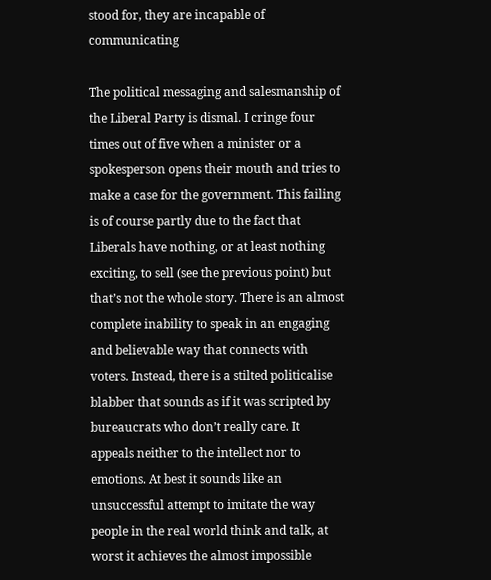stood for, they are incapable of communicating

The political messaging and salesmanship of the Liberal Party is dismal. I cringe four times out of five when a minister or a spokesperson opens their mouth and tries to make a case for the government. This failing is of course partly due to the fact that Liberals have nothing, or at least nothing exciting, to sell (see the previous point) but that’s not the whole story. There is an almost complete inability to speak in an engaging and believable way that connects with voters. Instead, there is a stilted politicalise blabber that sounds as if it was scripted by bureaucrats who don’t really care. It appeals neither to the intellect nor to emotions. At best it sounds like an unsuccessful attempt to imitate the way people in the real world think and talk, at worst it achieves the almost impossible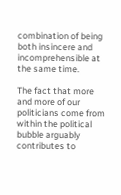combination of being both insincere and incomprehensible at the same time.

The fact that more and more of our politicians come from within the political bubble arguably contributes to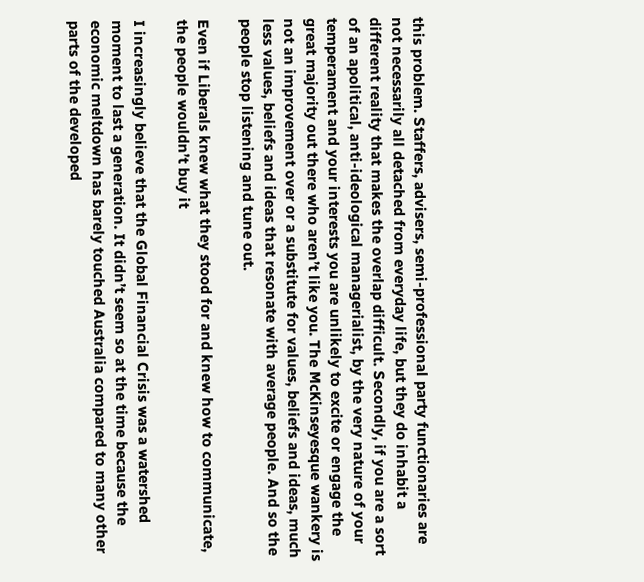this problem. Staffers, advisers, semi-professional party functionaries are not necessarily all detached from everyday life, but they do inhabit a different reality that makes the overlap difficult. Secondly, if you are a sort of an apolitical, anti-ideological managerialist, by the very nature of your temperament and your interests you are unlikely to excite or engage the great majority out there who aren’t like you. The McKinseyesque wankery is not an improvement over or a substitute for values, beliefs and ideas, much less values, beliefs and ideas that resonate with average people. And so the people stop listening and tune out.

Even if Liberals knew what they stood for and knew how to communicate, the people wouldn’t buy it

I increasingly believe that the Global Financial Crisis was a watershed moment to last a generation. It didn’t seem so at the time because the economic meltdown has barely touched Australia compared to many other parts of the developed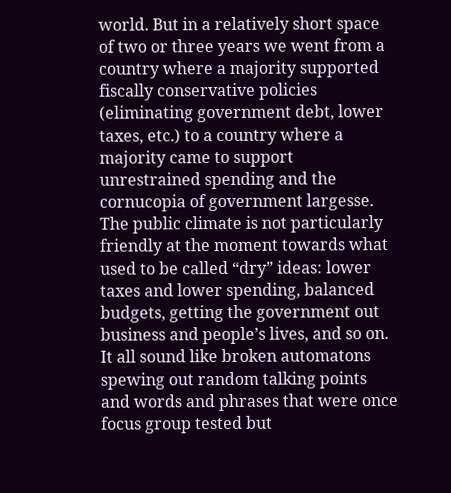world. But in a relatively short space of two or three years we went from a country where a majority supported fiscally conservative policies (eliminating government debt, lower taxes, etc.) to a country where a majority came to support unrestrained spending and the cornucopia of government largesse. The public climate is not particularly friendly at the moment towards what used to be called “dry” ideas: lower taxes and lower spending, balanced budgets, getting the government out business and people’s lives, and so on. It all sound like broken automatons spewing out random talking points and words and phrases that were once focus group tested but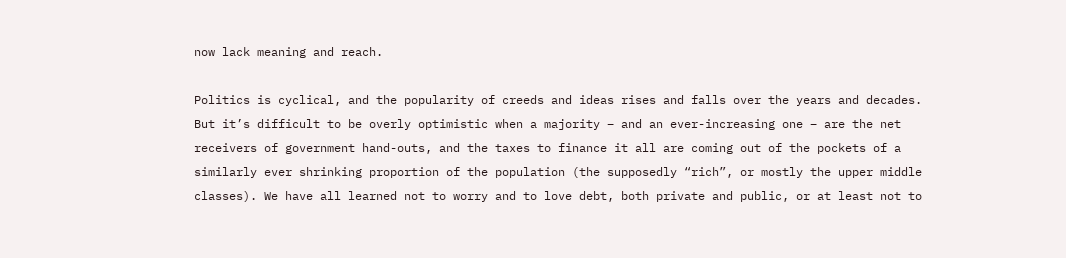now lack meaning and reach.

Politics is cyclical, and the popularity of creeds and ideas rises and falls over the years and decades. But it’s difficult to be overly optimistic when a majority – and an ever-increasing one – are the net receivers of government hand-outs, and the taxes to finance it all are coming out of the pockets of a similarly ever shrinking proportion of the population (the supposedly “rich”, or mostly the upper middle classes). We have all learned not to worry and to love debt, both private and public, or at least not to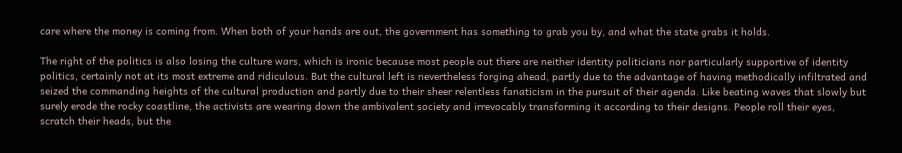care where the money is coming from. When both of your hands are out, the government has something to grab you by, and what the state grabs it holds.

The right of the politics is also losing the culture wars, which is ironic because most people out there are neither identity politicians nor particularly supportive of identity politics, certainly not at its most extreme and ridiculous. But the cultural left is nevertheless forging ahead, partly due to the advantage of having methodically infiltrated and seized the commanding heights of the cultural production and partly due to their sheer relentless fanaticism in the pursuit of their agenda. Like beating waves that slowly but surely erode the rocky coastline, the activists are wearing down the ambivalent society and irrevocably transforming it according to their designs. People roll their eyes, scratch their heads, but the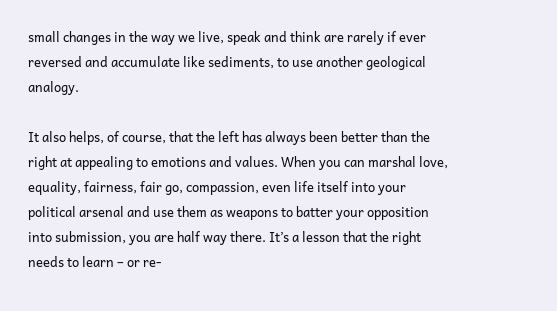small changes in the way we live, speak and think are rarely if ever reversed and accumulate like sediments, to use another geological analogy.

It also helps, of course, that the left has always been better than the right at appealing to emotions and values. When you can marshal love, equality, fairness, fair go, compassion, even life itself into your political arsenal and use them as weapons to batter your opposition into submission, you are half way there. It’s a lesson that the right needs to learn – or re-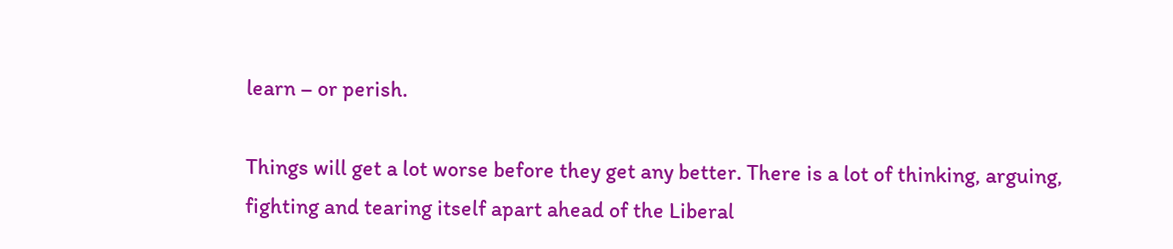learn – or perish.

Things will get a lot worse before they get any better. There is a lot of thinking, arguing, fighting and tearing itself apart ahead of the Liberal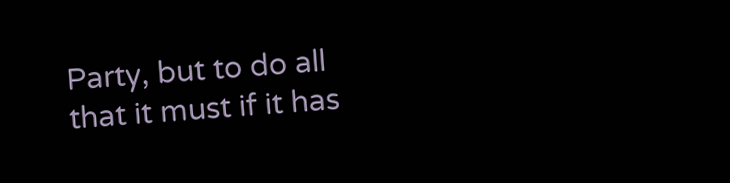Party, but to do all that it must if it has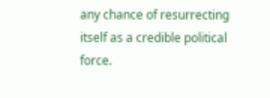any chance of resurrecting itself as a credible political force.